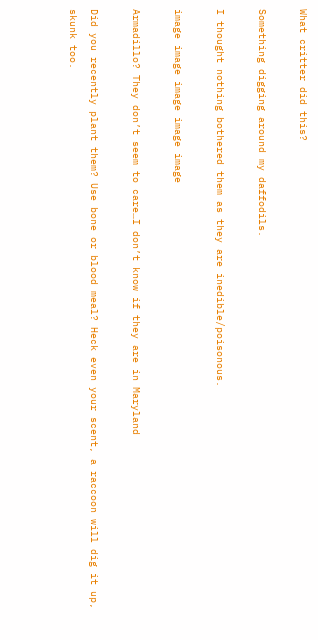What critter did this?

Something digging around my daffodils.

I thought nothing bothered them as they are inedible/poisonous.

image image image image image

Armadillo? They don’t seem to care…I don’t know if they are in Maryland

Did you recently plant them? Use bone or blood meal? Heck even your scent, a raccoon will dig it up, skunk too.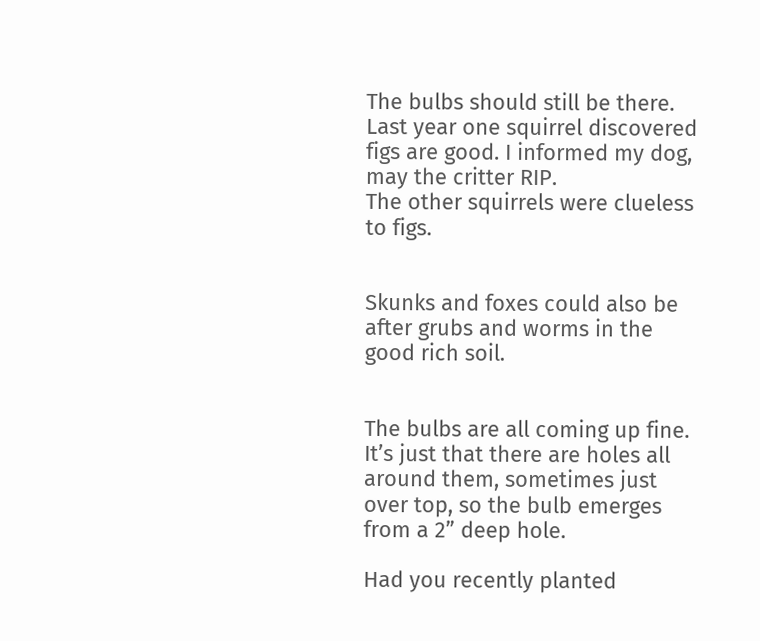The bulbs should still be there.
Last year one squirrel discovered figs are good. I informed my dog, may the critter RIP.
The other squirrels were clueless to figs.


Skunks and foxes could also be after grubs and worms in the good rich soil.


The bulbs are all coming up fine. It’s just that there are holes all around them, sometimes just over top, so the bulb emerges from a 2” deep hole.

Had you recently planted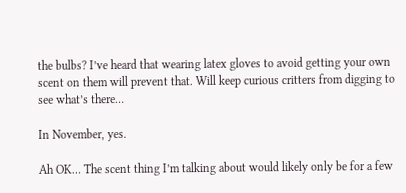the bulbs? I’ve heard that wearing latex gloves to avoid getting your own scent on them will prevent that. Will keep curious critters from digging to see what’s there…

In November, yes.

Ah OK… The scent thing I’m talking about would likely only be for a few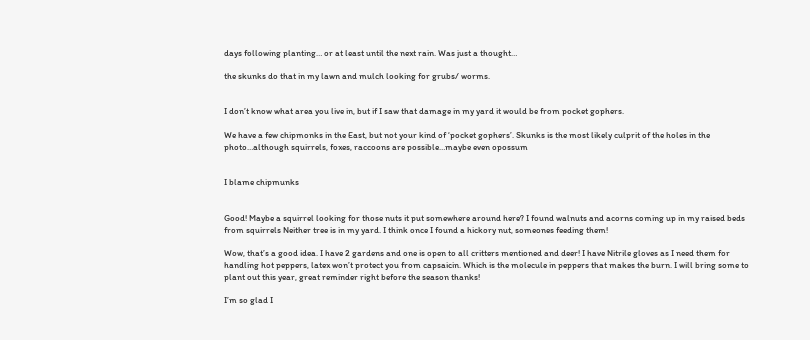days following planting… or at least until the next rain. Was just a thought…

the skunks do that in my lawn and mulch looking for grubs/ worms.


I don’t know what area you live in, but if I saw that damage in my yard it would be from pocket gophers.

We have a few chipmonks in the East, but not your kind of ‘pocket gophers’. Skunks is the most likely culprit of the holes in the photo…although squirrels, foxes, raccoons are possible…maybe even opossum


I blame chipmunks


Good! Maybe a squirrel looking for those nuts it put somewhere around here? I found walnuts and acorns coming up in my raised beds from squirrels Neither tree is in my yard. I think once I found a hickory nut, someones feeding them!

Wow, that’s a good idea. I have 2 gardens and one is open to all critters mentioned and deer! I have Nitrile gloves as I need them for handling hot peppers, latex won’t protect you from capsaicin. Which is the molecule in peppers that makes the burn. I will bring some to plant out this year, great reminder right before the season thanks!

I’m so glad I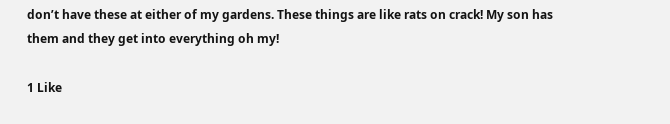don’t have these at either of my gardens. These things are like rats on crack! My son has them and they get into everything oh my!

1 Like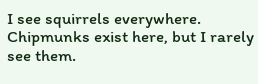I see squirrels everywhere. Chipmunks exist here, but I rarely see them.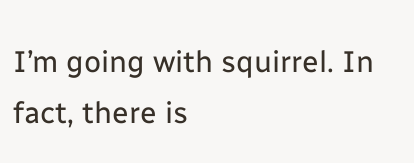I’m going with squirrel. In fact, there is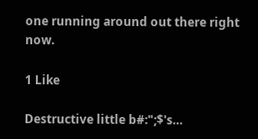one running around out there right now.

1 Like

Destructive little b#:";$'s…